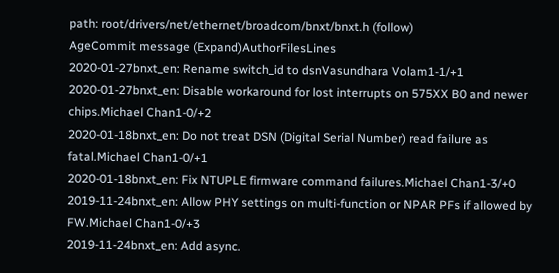path: root/drivers/net/ethernet/broadcom/bnxt/bnxt.h (follow)
AgeCommit message (Expand)AuthorFilesLines
2020-01-27bnxt_en: Rename switch_id to dsnVasundhara Volam1-1/+1
2020-01-27bnxt_en: Disable workaround for lost interrupts on 575XX B0 and newer chips.Michael Chan1-0/+2
2020-01-18bnxt_en: Do not treat DSN (Digital Serial Number) read failure as fatal.Michael Chan1-0/+1
2020-01-18bnxt_en: Fix NTUPLE firmware command failures.Michael Chan1-3/+0
2019-11-24bnxt_en: Allow PHY settings on multi-function or NPAR PFs if allowed by FW.Michael Chan1-0/+3
2019-11-24bnxt_en: Add async.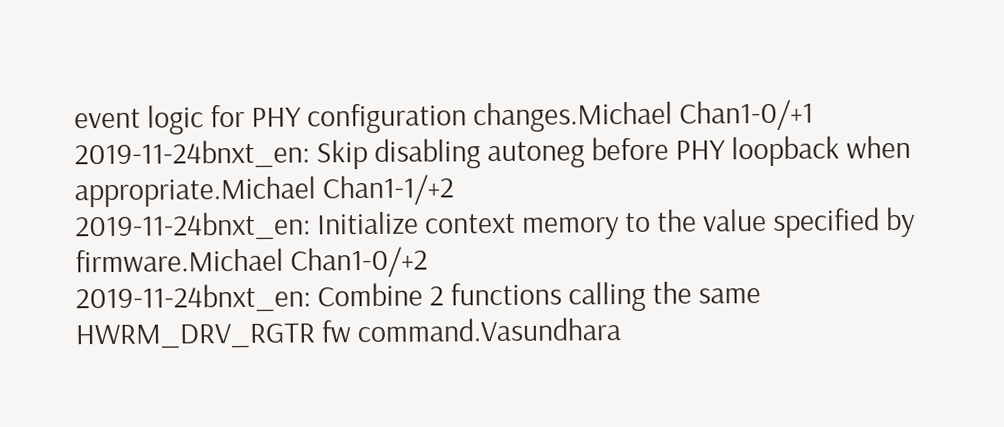event logic for PHY configuration changes.Michael Chan1-0/+1
2019-11-24bnxt_en: Skip disabling autoneg before PHY loopback when appropriate.Michael Chan1-1/+2
2019-11-24bnxt_en: Initialize context memory to the value specified by firmware.Michael Chan1-0/+2
2019-11-24bnxt_en: Combine 2 functions calling the same HWRM_DRV_RGTR fw command.Vasundhara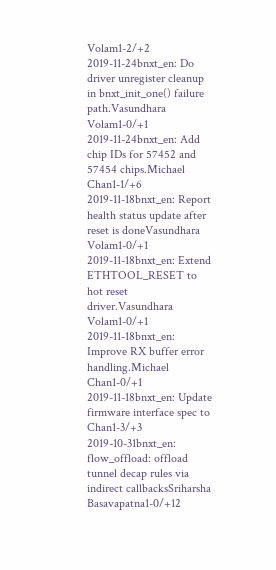Volam1-2/+2
2019-11-24bnxt_en: Do driver unregister cleanup in bnxt_init_one() failure path.Vasundhara Volam1-0/+1
2019-11-24bnxt_en: Add chip IDs for 57452 and 57454 chips.Michael Chan1-1/+6
2019-11-18bnxt_en: Report health status update after reset is doneVasundhara Volam1-0/+1
2019-11-18bnxt_en: Extend ETHTOOL_RESET to hot reset driver.Vasundhara Volam1-0/+1
2019-11-18bnxt_en: Improve RX buffer error handling.Michael Chan1-0/+1
2019-11-18bnxt_en: Update firmware interface spec to Chan1-3/+3
2019-10-31bnxt_en: flow_offload: offload tunnel decap rules via indirect callbacksSriharsha Basavapatna1-0/+12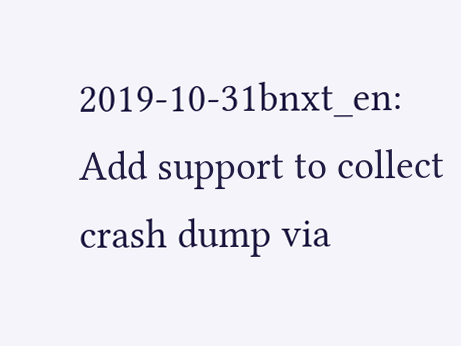2019-10-31bnxt_en: Add support to collect crash dump via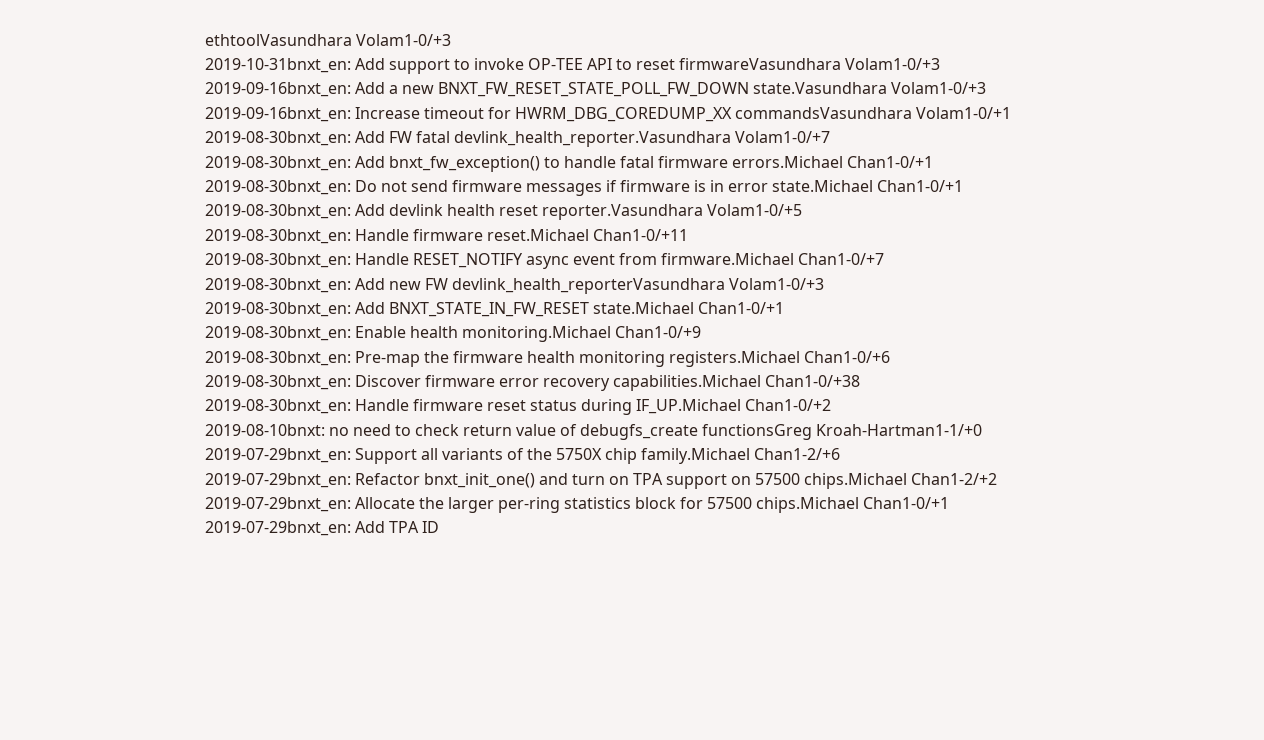ethtoolVasundhara Volam1-0/+3
2019-10-31bnxt_en: Add support to invoke OP-TEE API to reset firmwareVasundhara Volam1-0/+3
2019-09-16bnxt_en: Add a new BNXT_FW_RESET_STATE_POLL_FW_DOWN state.Vasundhara Volam1-0/+3
2019-09-16bnxt_en: Increase timeout for HWRM_DBG_COREDUMP_XX commandsVasundhara Volam1-0/+1
2019-08-30bnxt_en: Add FW fatal devlink_health_reporter.Vasundhara Volam1-0/+7
2019-08-30bnxt_en: Add bnxt_fw_exception() to handle fatal firmware errors.Michael Chan1-0/+1
2019-08-30bnxt_en: Do not send firmware messages if firmware is in error state.Michael Chan1-0/+1
2019-08-30bnxt_en: Add devlink health reset reporter.Vasundhara Volam1-0/+5
2019-08-30bnxt_en: Handle firmware reset.Michael Chan1-0/+11
2019-08-30bnxt_en: Handle RESET_NOTIFY async event from firmware.Michael Chan1-0/+7
2019-08-30bnxt_en: Add new FW devlink_health_reporterVasundhara Volam1-0/+3
2019-08-30bnxt_en: Add BNXT_STATE_IN_FW_RESET state.Michael Chan1-0/+1
2019-08-30bnxt_en: Enable health monitoring.Michael Chan1-0/+9
2019-08-30bnxt_en: Pre-map the firmware health monitoring registers.Michael Chan1-0/+6
2019-08-30bnxt_en: Discover firmware error recovery capabilities.Michael Chan1-0/+38
2019-08-30bnxt_en: Handle firmware reset status during IF_UP.Michael Chan1-0/+2
2019-08-10bnxt: no need to check return value of debugfs_create functionsGreg Kroah-Hartman1-1/+0
2019-07-29bnxt_en: Support all variants of the 5750X chip family.Michael Chan1-2/+6
2019-07-29bnxt_en: Refactor bnxt_init_one() and turn on TPA support on 57500 chips.Michael Chan1-2/+2
2019-07-29bnxt_en: Allocate the larger per-ring statistics block for 57500 chips.Michael Chan1-0/+1
2019-07-29bnxt_en: Add TPA ID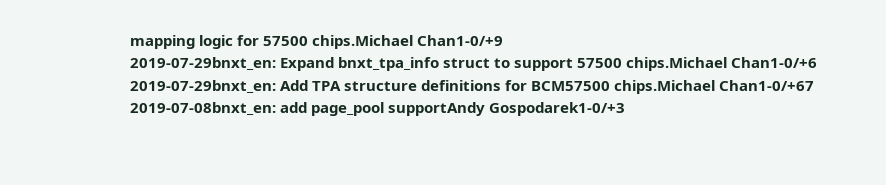mapping logic for 57500 chips.Michael Chan1-0/+9
2019-07-29bnxt_en: Expand bnxt_tpa_info struct to support 57500 chips.Michael Chan1-0/+6
2019-07-29bnxt_en: Add TPA structure definitions for BCM57500 chips.Michael Chan1-0/+67
2019-07-08bnxt_en: add page_pool supportAndy Gospodarek1-0/+3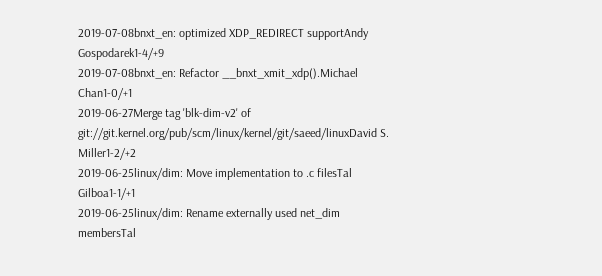2019-07-08bnxt_en: optimized XDP_REDIRECT supportAndy Gospodarek1-4/+9
2019-07-08bnxt_en: Refactor __bnxt_xmit_xdp().Michael Chan1-0/+1
2019-06-27Merge tag 'blk-dim-v2' of git://git.kernel.org/pub/scm/linux/kernel/git/saeed/linuxDavid S. Miller1-2/+2
2019-06-25linux/dim: Move implementation to .c filesTal Gilboa1-1/+1
2019-06-25linux/dim: Rename externally used net_dim membersTal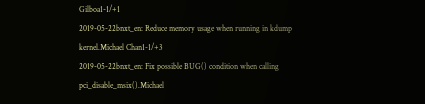Gilboa1-1/+1
2019-05-22bnxt_en: Reduce memory usage when running in kdump kernel.Michael Chan1-1/+3
2019-05-22bnxt_en: Fix possible BUG() condition when calling pci_disable_msix().Michael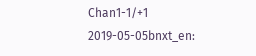Chan1-1/+1
2019-05-05bnxt_en: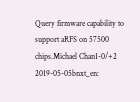Query firmware capability to support aRFS on 57500 chips.Michael Chan1-0/+2
2019-05-05bnxt_en: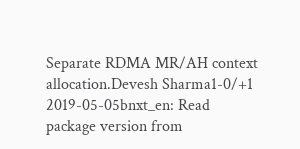Separate RDMA MR/AH context allocation.Devesh Sharma1-0/+1
2019-05-05bnxt_en: Read package version from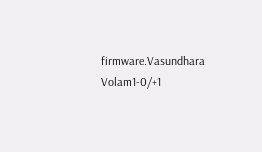firmware.Vasundhara Volam1-0/+1